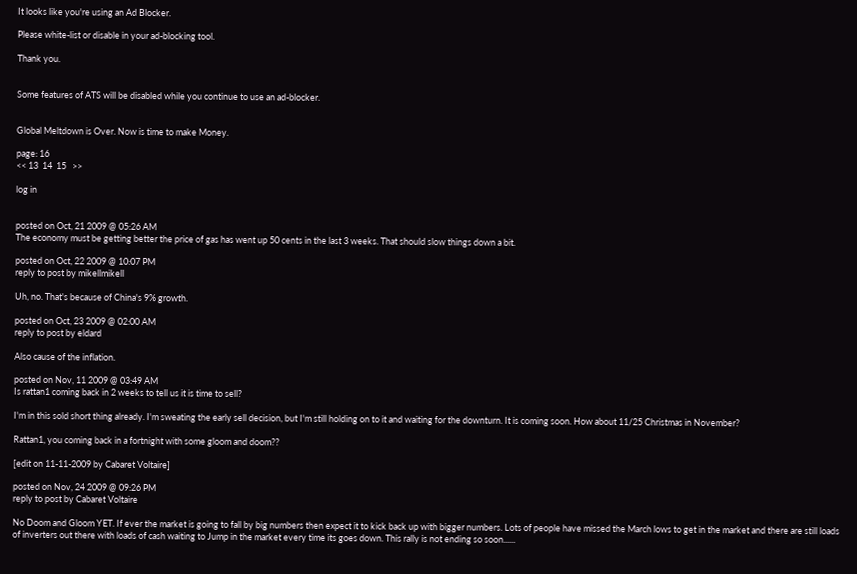It looks like you're using an Ad Blocker.

Please white-list or disable in your ad-blocking tool.

Thank you.


Some features of ATS will be disabled while you continue to use an ad-blocker.


Global Meltdown is Over. Now is time to make Money.

page: 16
<< 13  14  15   >>

log in


posted on Oct, 21 2009 @ 05:26 AM
The economy must be getting better the price of gas has went up 50 cents in the last 3 weeks. That should slow things down a bit.

posted on Oct, 22 2009 @ 10:07 PM
reply to post by mikellmikell

Uh, no. That's because of China's 9% growth.

posted on Oct, 23 2009 @ 02:00 AM
reply to post by eldard

Also cause of the inflation.

posted on Nov, 11 2009 @ 03:49 AM
Is rattan1 coming back in 2 weeks to tell us it is time to sell?

I'm in this sold short thing already. I'm sweating the early sell decision, but I'm still holding on to it and waiting for the downturn. It is coming soon. How about 11/25 Christmas in November?

Rattan1, you coming back in a fortnight with some gloom and doom??

[edit on 11-11-2009 by Cabaret Voltaire]

posted on Nov, 24 2009 @ 09:26 PM
reply to post by Cabaret Voltaire

No Doom and Gloom YET. If ever the market is going to fall by big numbers then expect it to kick back up with bigger numbers. Lots of people have missed the March lows to get in the market and there are still loads of inverters out there with loads of cash waiting to Jump in the market every time its goes down. This rally is not ending so soon......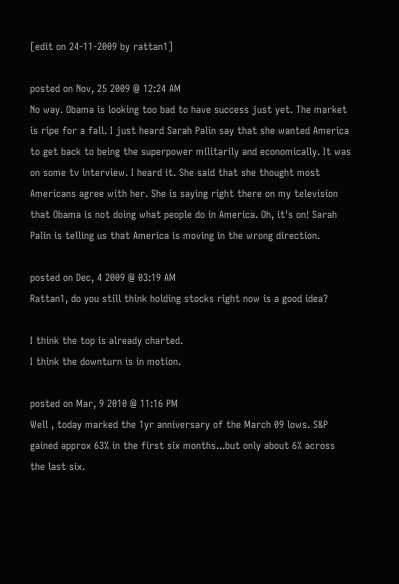[edit on 24-11-2009 by rattan1]

posted on Nov, 25 2009 @ 12:24 AM
No way. Obama is looking too bad to have success just yet. The market is ripe for a fall. I just heard Sarah Palin say that she wanted America to get back to being the superpower militarily and economically. It was on some tv interview. I heard it. She said that she thought most Americans agree with her. She is saying right there on my television that Obama is not doing what people do in America. Oh, it's on! Sarah Palin is telling us that America is moving in the wrong direction.

posted on Dec, 4 2009 @ 03:19 AM
Rattan1, do you still think holding stocks right now is a good idea?

I think the top is already charted.
I think the downturn is in motion.

posted on Mar, 9 2010 @ 11:16 PM
Well , today marked the 1yr anniversary of the March 09 lows. S&P gained approx 63% in the first six months...but only about 6% across the last six.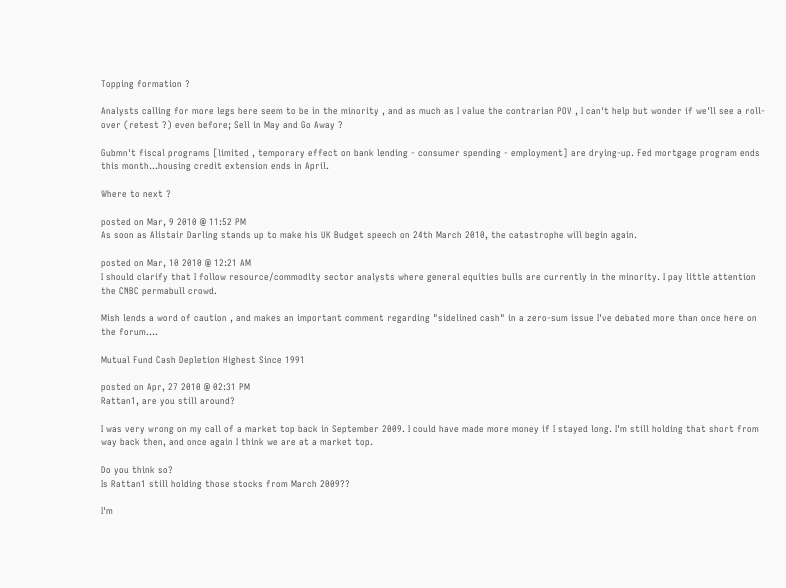Topping formation ?

Analysts calling for more legs here seem to be in the minority , and as much as I value the contrarian POV , I can't help but wonder if we'll see a roll-over (retest ?) even before; Sell in May and Go Away ?

Gubmn't fiscal programs [limited , temporary effect on bank lending - consumer spending - employment] are drying-up. Fed mortgage program ends this month...housing credit extension ends in April.

Where to next ?

posted on Mar, 9 2010 @ 11:52 PM
As soon as Alistair Darling stands up to make his UK Budget speech on 24th March 2010, the catastrophe will begin again.

posted on Mar, 10 2010 @ 12:21 AM
I should clarify that I follow resource/commodity sector analysts where general equities bulls are currently in the minority. I pay little attention the CNBC permabull crowd.

Mish lends a word of caution , and makes an important comment regarding "sidelined cash" in a zero-sum issue I've debated more than once here on the forum....

Mutual Fund Cash Depletion Highest Since 1991

posted on Apr, 27 2010 @ 02:31 PM
Rattan1, are you still around?

I was very wrong on my call of a market top back in September 2009. I could have made more money if I stayed long. I'm still holding that short from way back then, and once again I think we are at a market top.

Do you think so?
Is Rattan1 still holding those stocks from March 2009??

I'm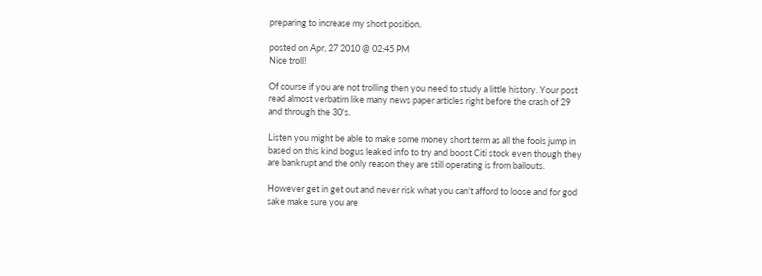preparing to increase my short position.

posted on Apr, 27 2010 @ 02:45 PM
Nice troll!

Of course if you are not trolling then you need to study a little history. Your post read almost verbatim like many news paper articles right before the crash of 29 and through the 30's.

Listen you might be able to make some money short term as all the fools jump in based on this kind bogus leaked info to try and boost Citi stock even though they are bankrupt and the only reason they are still operating is from bailouts.

However get in get out and never risk what you can't afford to loose and for god sake make sure you are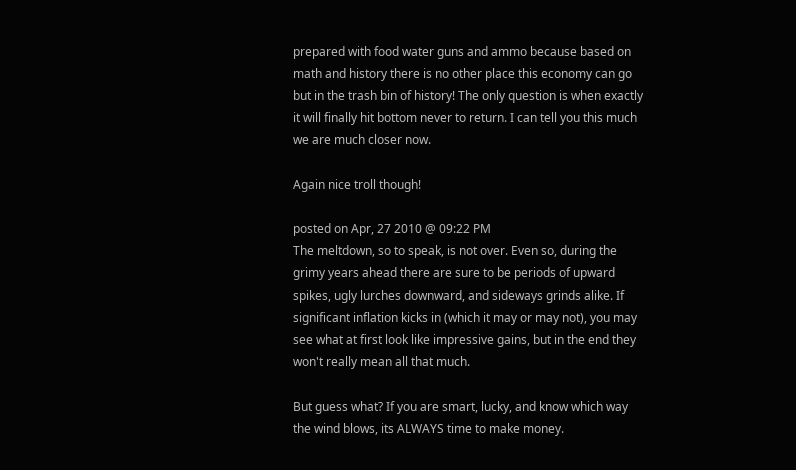prepared with food water guns and ammo because based on math and history there is no other place this economy can go but in the trash bin of history! The only question is when exactly it will finally hit bottom never to return. I can tell you this much we are much closer now.

Again nice troll though!

posted on Apr, 27 2010 @ 09:22 PM
The meltdown, so to speak, is not over. Even so, during the grimy years ahead there are sure to be periods of upward spikes, ugly lurches downward, and sideways grinds alike. If significant inflation kicks in (which it may or may not), you may see what at first look like impressive gains, but in the end they won't really mean all that much.

But guess what? If you are smart, lucky, and know which way the wind blows, its ALWAYS time to make money.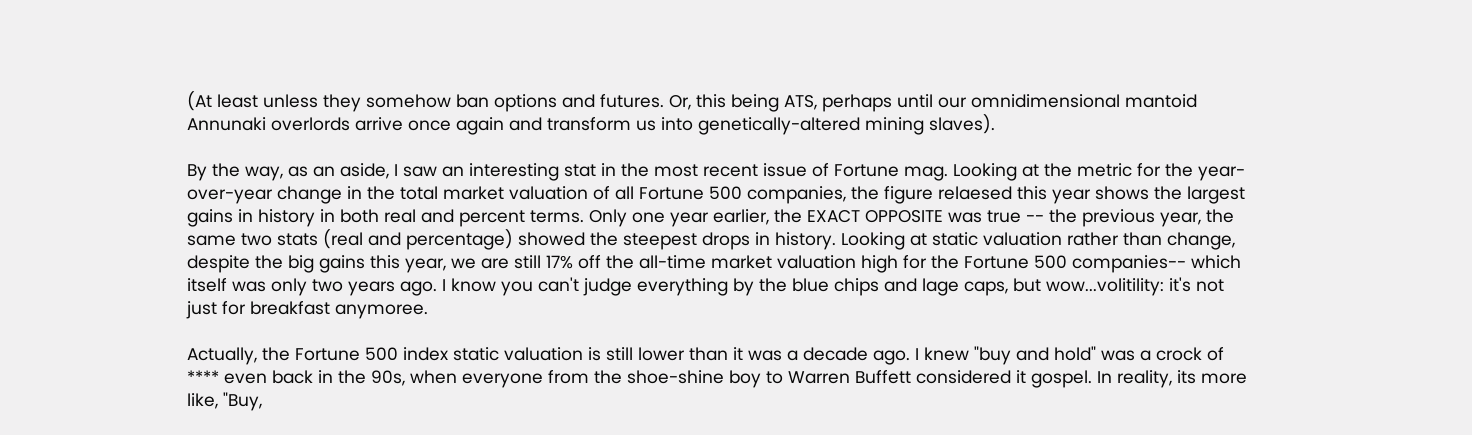(At least unless they somehow ban options and futures. Or, this being ATS, perhaps until our omnidimensional mantoid Annunaki overlords arrive once again and transform us into genetically-altered mining slaves).

By the way, as an aside, I saw an interesting stat in the most recent issue of Fortune mag. Looking at the metric for the year-over-year change in the total market valuation of all Fortune 500 companies, the figure relaesed this year shows the largest gains in history in both real and percent terms. Only one year earlier, the EXACT OPPOSITE was true -- the previous year, the same two stats (real and percentage) showed the steepest drops in history. Looking at static valuation rather than change, despite the big gains this year, we are still 17% off the all-time market valuation high for the Fortune 500 companies-- which itself was only two years ago. I know you can't judge everything by the blue chips and lage caps, but wow...volitility: it's not just for breakfast anymoree.

Actually, the Fortune 500 index static valuation is still lower than it was a decade ago. I knew "buy and hold" was a crock of **** even back in the 90s, when everyone from the shoe-shine boy to Warren Buffett considered it gospel. In reality, its more like, "Buy,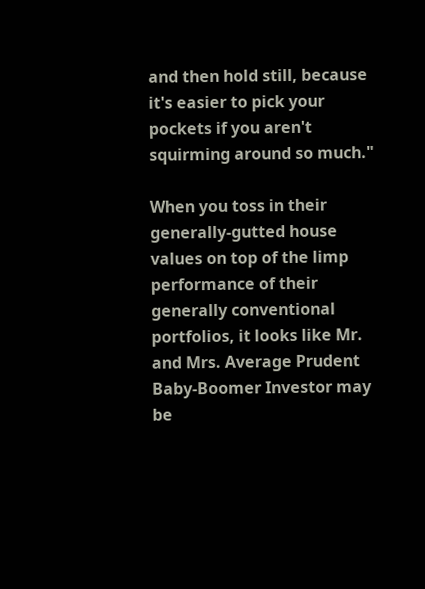and then hold still, because it's easier to pick your pockets if you aren't squirming around so much."

When you toss in their generally-gutted house values on top of the limp performance of their generally conventional portfolios, it looks like Mr. and Mrs. Average Prudent Baby-Boomer Investor may be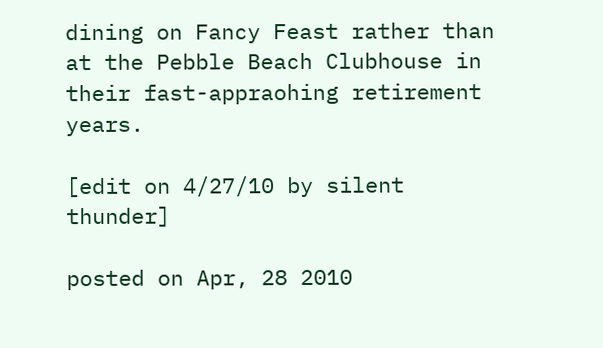dining on Fancy Feast rather than at the Pebble Beach Clubhouse in their fast-appraohing retirement years.

[edit on 4/27/10 by silent thunder]

posted on Apr, 28 2010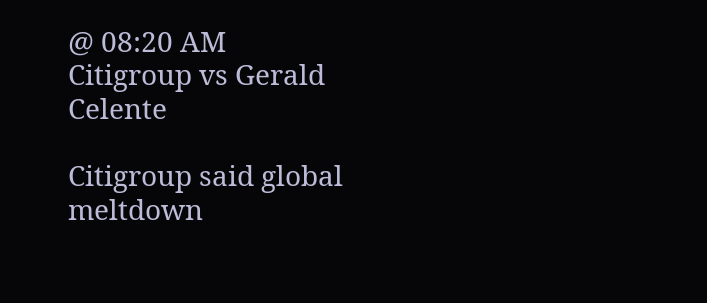@ 08:20 AM
Citigroup vs Gerald Celente

Citigroup said global meltdown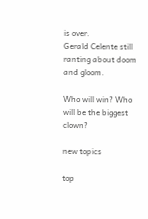is over.
Gerald Celente still ranting about doom and gloom.

Who will win? Who will be the biggest clown?

new topics

top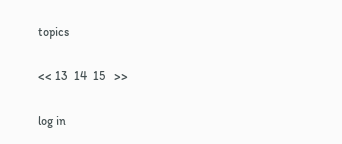topics

<< 13  14  15   >>

log in